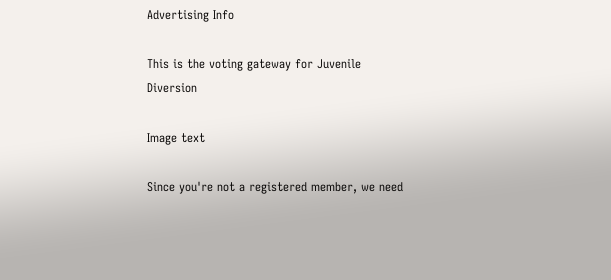Advertising Info

This is the voting gateway for Juvenile Diversion

Image text

Since you're not a registered member, we need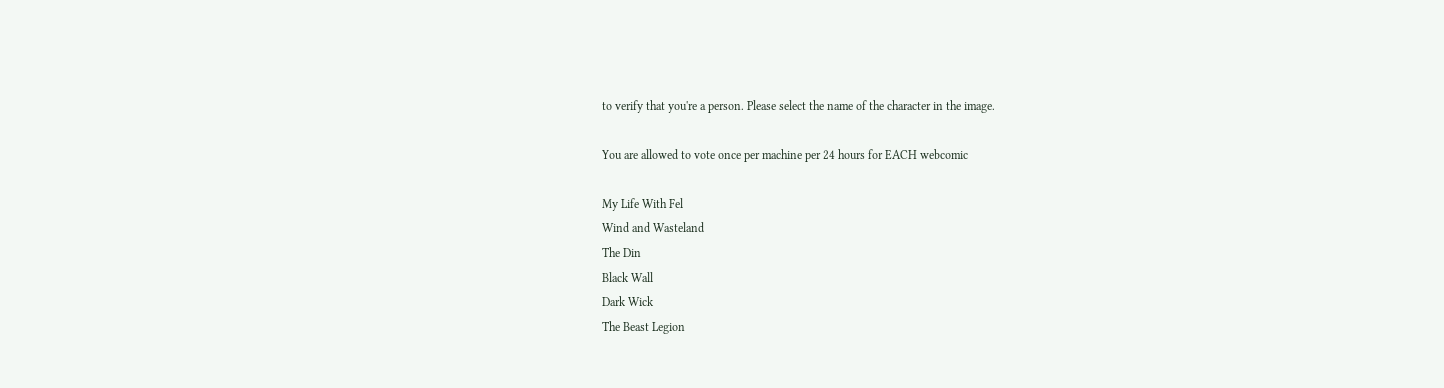to verify that you're a person. Please select the name of the character in the image.

You are allowed to vote once per machine per 24 hours for EACH webcomic

My Life With Fel
Wind and Wasteland
The Din
Black Wall
Dark Wick
The Beast Legion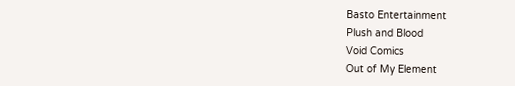Basto Entertainment
Plush and Blood
Void Comics
Out of My Element